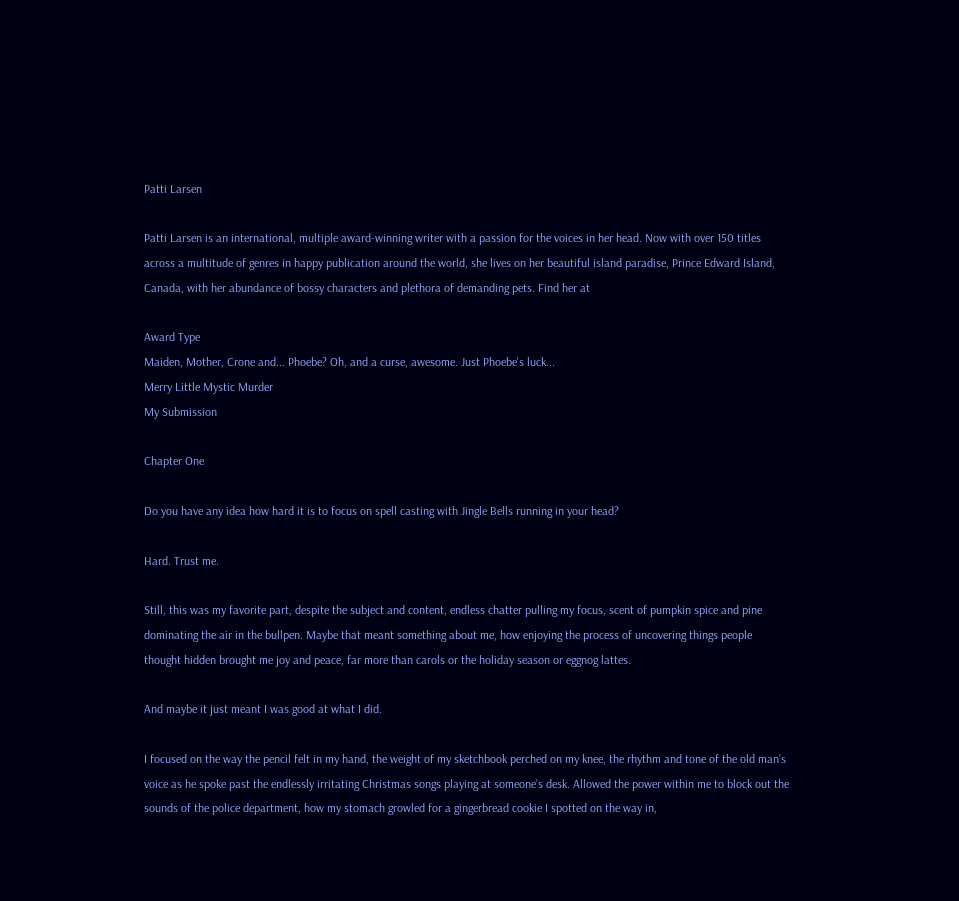Patti Larsen

Patti Larsen is an international, multiple award-winning writer with a passion for the voices in her head. Now with over 150 titles across a multitude of genres in happy publication around the world, she lives on her beautiful island paradise, Prince Edward Island, Canada, with her abundance of bossy characters and plethora of demanding pets. Find her at

Award Type
Maiden, Mother, Crone and... Phoebe? Oh, and a curse, awesome. Just Phoebe's luck...
Merry Little Mystic Murder
My Submission

Chapter One

Do you have any idea how hard it is to focus on spell casting with Jingle Bells running in your head?

Hard. Trust me.

Still, this was my favorite part, despite the subject and content, endless chatter pulling my focus, scent of pumpkin spice and pine dominating the air in the bullpen. Maybe that meant something about me, how enjoying the process of uncovering things people thought hidden brought me joy and peace, far more than carols or the holiday season or eggnog lattes.

And maybe it just meant I was good at what I did.

I focused on the way the pencil felt in my hand, the weight of my sketchbook perched on my knee, the rhythm and tone of the old man’s voice as he spoke past the endlessly irritating Christmas songs playing at someone’s desk. Allowed the power within me to block out the sounds of the police department, how my stomach growled for a gingerbread cookie I spotted on the way in,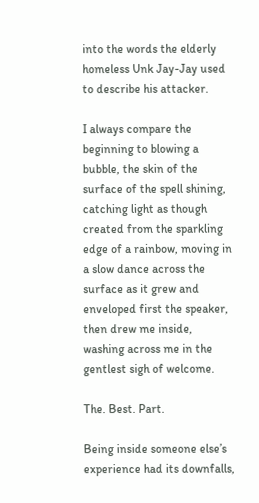into the words the elderly homeless Unk Jay-Jay used to describe his attacker.

I always compare the beginning to blowing a bubble, the skin of the surface of the spell shining, catching light as though created from the sparkling edge of a rainbow, moving in a slow dance across the surface as it grew and enveloped first the speaker, then drew me inside, washing across me in the gentlest sigh of welcome.

The. Best. Part.

Being inside someone else’s experience had its downfalls,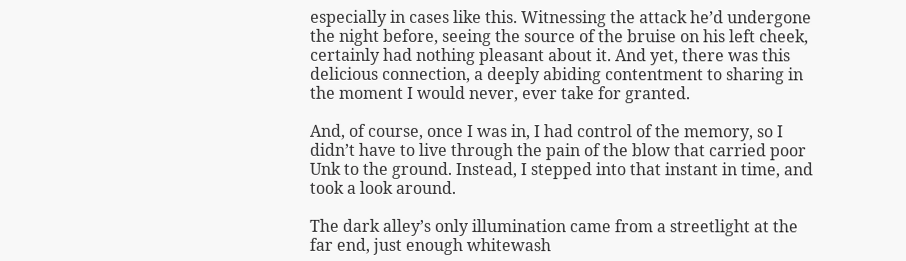especially in cases like this. Witnessing the attack he’d undergone the night before, seeing the source of the bruise on his left cheek, certainly had nothing pleasant about it. And yet, there was this delicious connection, a deeply abiding contentment to sharing in the moment I would never, ever take for granted.

And, of course, once I was in, I had control of the memory, so I didn’t have to live through the pain of the blow that carried poor Unk to the ground. Instead, I stepped into that instant in time, and took a look around.

The dark alley’s only illumination came from a streetlight at the far end, just enough whitewash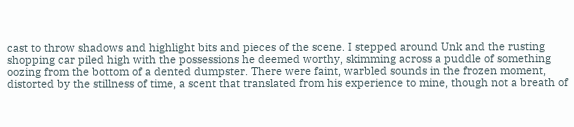cast to throw shadows and highlight bits and pieces of the scene. I stepped around Unk and the rusting shopping car piled high with the possessions he deemed worthy, skimming across a puddle of something oozing from the bottom of a dented dumpster. There were faint, warbled sounds in the frozen moment, distorted by the stillness of time, a scent that translated from his experience to mine, though not a breath of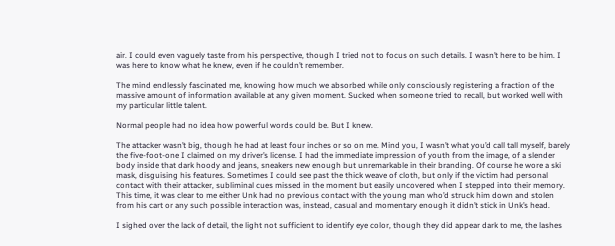air. I could even vaguely taste from his perspective, though I tried not to focus on such details. I wasn’t here to be him. I was here to know what he knew, even if he couldn’t remember.

The mind endlessly fascinated me, knowing how much we absorbed while only consciously registering a fraction of the massive amount of information available at any given moment. Sucked when someone tried to recall, but worked well with my particular little talent.

Normal people had no idea how powerful words could be. But I knew.

The attacker wasn’t big, though he had at least four inches or so on me. Mind you, I wasn’t what you’d call tall myself, barely the five-foot-one I claimed on my driver’s license. I had the immediate impression of youth from the image, of a slender body inside that dark hoody and jeans, sneakers new enough but unremarkable in their branding. Of course he wore a ski mask, disguising his features. Sometimes I could see past the thick weave of cloth, but only if the victim had personal contact with their attacker, subliminal cues missed in the moment but easily uncovered when I stepped into their memory. This time, it was clear to me either Unk had no previous contact with the young man who’d struck him down and stolen from his cart or any such possible interaction was, instead, casual and momentary enough it didn’t stick in Unk’s head.

I sighed over the lack of detail, the light not sufficient to identify eye color, though they did appear dark to me, the lashes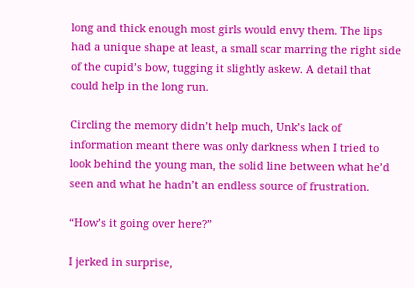long and thick enough most girls would envy them. The lips had a unique shape at least, a small scar marring the right side of the cupid’s bow, tugging it slightly askew. A detail that could help in the long run.

Circling the memory didn’t help much, Unk’s lack of information meant there was only darkness when I tried to look behind the young man, the solid line between what he’d seen and what he hadn’t an endless source of frustration.

“How’s it going over here?”

I jerked in surprise,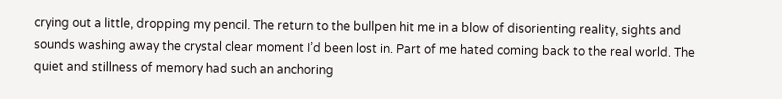crying out a little, dropping my pencil. The return to the bullpen hit me in a blow of disorienting reality, sights and sounds washing away the crystal clear moment I’d been lost in. Part of me hated coming back to the real world. The quiet and stillness of memory had such an anchoring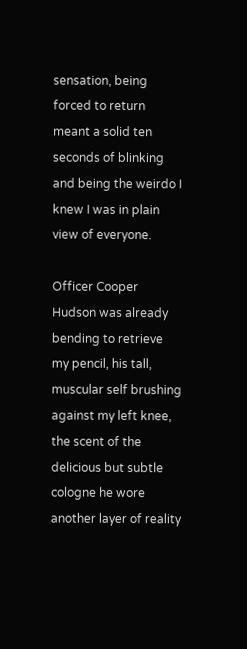sensation, being forced to return meant a solid ten seconds of blinking and being the weirdo I knew I was in plain view of everyone.

Officer Cooper Hudson was already bending to retrieve my pencil, his tall, muscular self brushing against my left knee, the scent of the delicious but subtle cologne he wore another layer of reality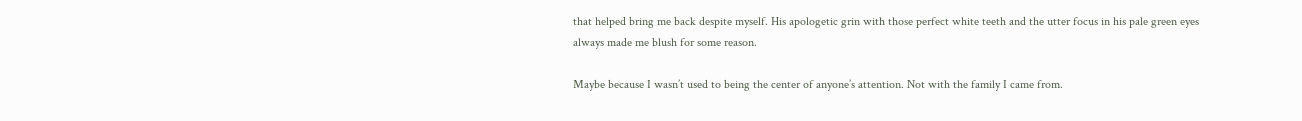that helped bring me back despite myself. His apologetic grin with those perfect white teeth and the utter focus in his pale green eyes always made me blush for some reason.

Maybe because I wasn’t used to being the center of anyone’s attention. Not with the family I came from.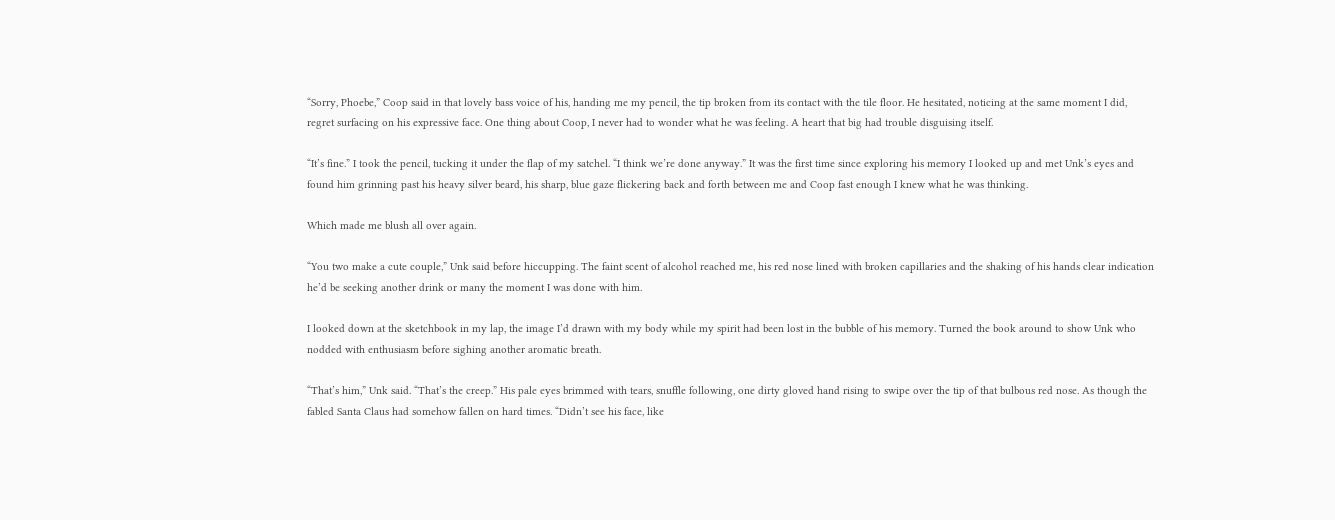“Sorry, Phoebe,” Coop said in that lovely bass voice of his, handing me my pencil, the tip broken from its contact with the tile floor. He hesitated, noticing at the same moment I did, regret surfacing on his expressive face. One thing about Coop, I never had to wonder what he was feeling. A heart that big had trouble disguising itself.

“It’s fine.” I took the pencil, tucking it under the flap of my satchel. “I think we’re done anyway.” It was the first time since exploring his memory I looked up and met Unk’s eyes and found him grinning past his heavy silver beard, his sharp, blue gaze flickering back and forth between me and Coop fast enough I knew what he was thinking.

Which made me blush all over again.

“You two make a cute couple,” Unk said before hiccupping. The faint scent of alcohol reached me, his red nose lined with broken capillaries and the shaking of his hands clear indication he’d be seeking another drink or many the moment I was done with him.

I looked down at the sketchbook in my lap, the image I’d drawn with my body while my spirit had been lost in the bubble of his memory. Turned the book around to show Unk who nodded with enthusiasm before sighing another aromatic breath.

“That’s him,” Unk said. “That’s the creep.” His pale eyes brimmed with tears, snuffle following, one dirty gloved hand rising to swipe over the tip of that bulbous red nose. As though the fabled Santa Claus had somehow fallen on hard times. “Didn’t see his face, like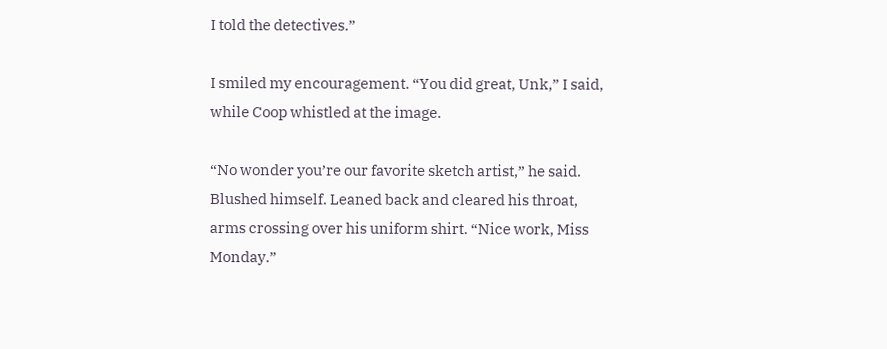I told the detectives.”

I smiled my encouragement. “You did great, Unk,” I said, while Coop whistled at the image.

“No wonder you’re our favorite sketch artist,” he said. Blushed himself. Leaned back and cleared his throat, arms crossing over his uniform shirt. “Nice work, Miss Monday.”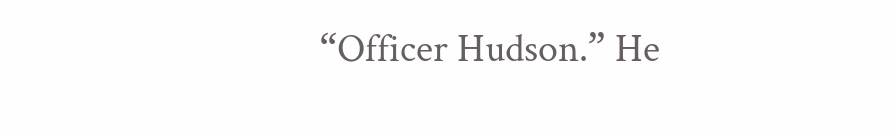“Officer Hudson.” He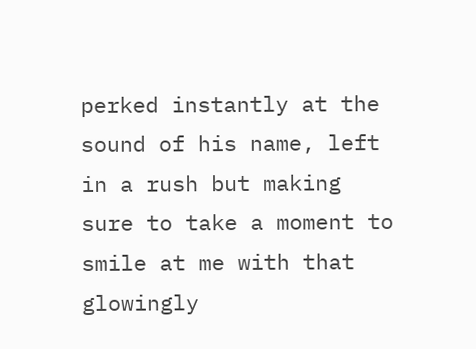perked instantly at the sound of his name, left in a rush but making sure to take a moment to smile at me with that glowingly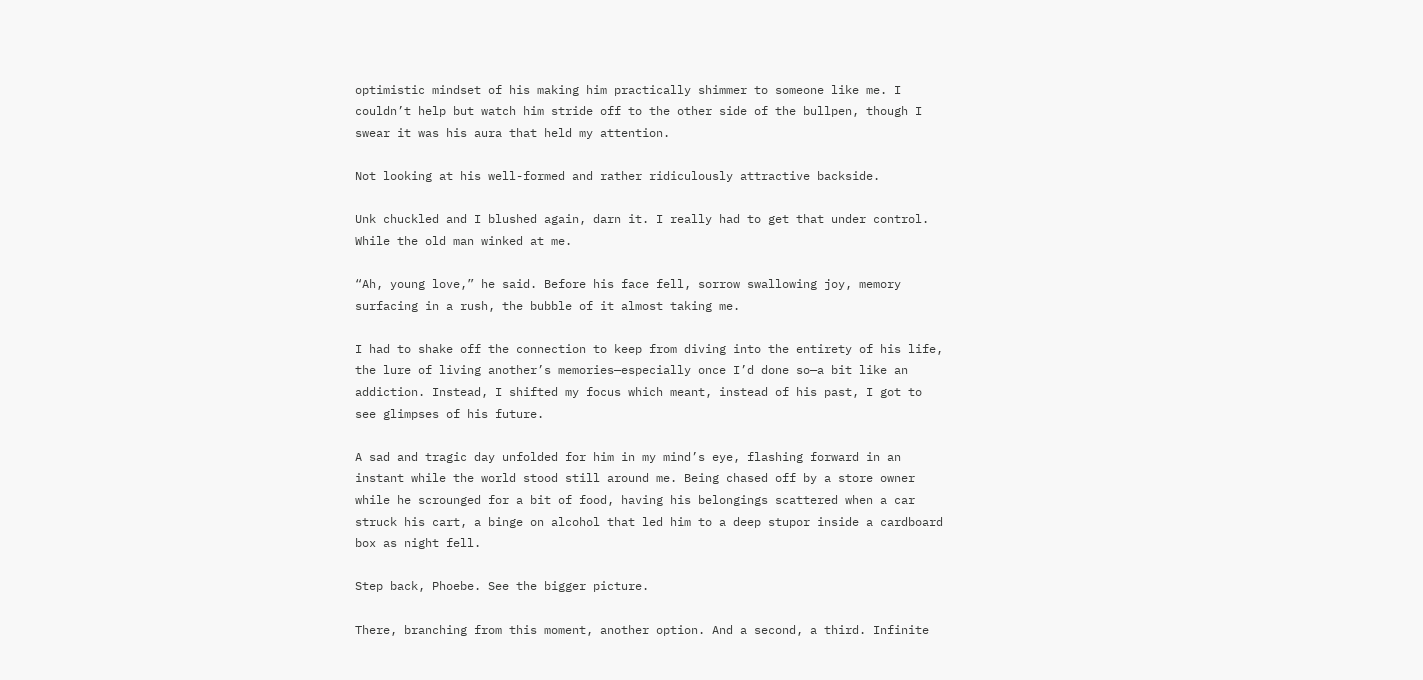optimistic mindset of his making him practically shimmer to someone like me. I couldn’t help but watch him stride off to the other side of the bullpen, though I swear it was his aura that held my attention.

Not looking at his well-formed and rather ridiculously attractive backside.

Unk chuckled and I blushed again, darn it. I really had to get that under control. While the old man winked at me.

“Ah, young love,” he said. Before his face fell, sorrow swallowing joy, memory surfacing in a rush, the bubble of it almost taking me.

I had to shake off the connection to keep from diving into the entirety of his life, the lure of living another’s memories—especially once I’d done so—a bit like an addiction. Instead, I shifted my focus which meant, instead of his past, I got to see glimpses of his future.

A sad and tragic day unfolded for him in my mind’s eye, flashing forward in an instant while the world stood still around me. Being chased off by a store owner while he scrounged for a bit of food, having his belongings scattered when a car struck his cart, a binge on alcohol that led him to a deep stupor inside a cardboard box as night fell.

Step back, Phoebe. See the bigger picture.

There, branching from this moment, another option. And a second, a third. Infinite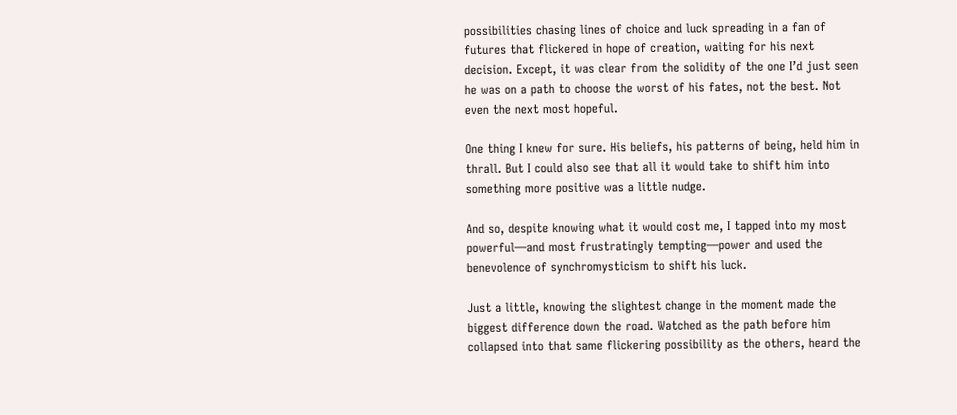possibilities chasing lines of choice and luck spreading in a fan of futures that flickered in hope of creation, waiting for his next decision. Except, it was clear from the solidity of the one I’d just seen he was on a path to choose the worst of his fates, not the best. Not even the next most hopeful.

One thing I knew for sure. His beliefs, his patterns of being, held him in thrall. But I could also see that all it would take to shift him into something more positive was a little nudge.

And so, despite knowing what it would cost me, I tapped into my most powerful—and most frustratingly tempting—power and used the benevolence of synchromysticism to shift his luck.

Just a little, knowing the slightest change in the moment made the biggest difference down the road. Watched as the path before him collapsed into that same flickering possibility as the others, heard the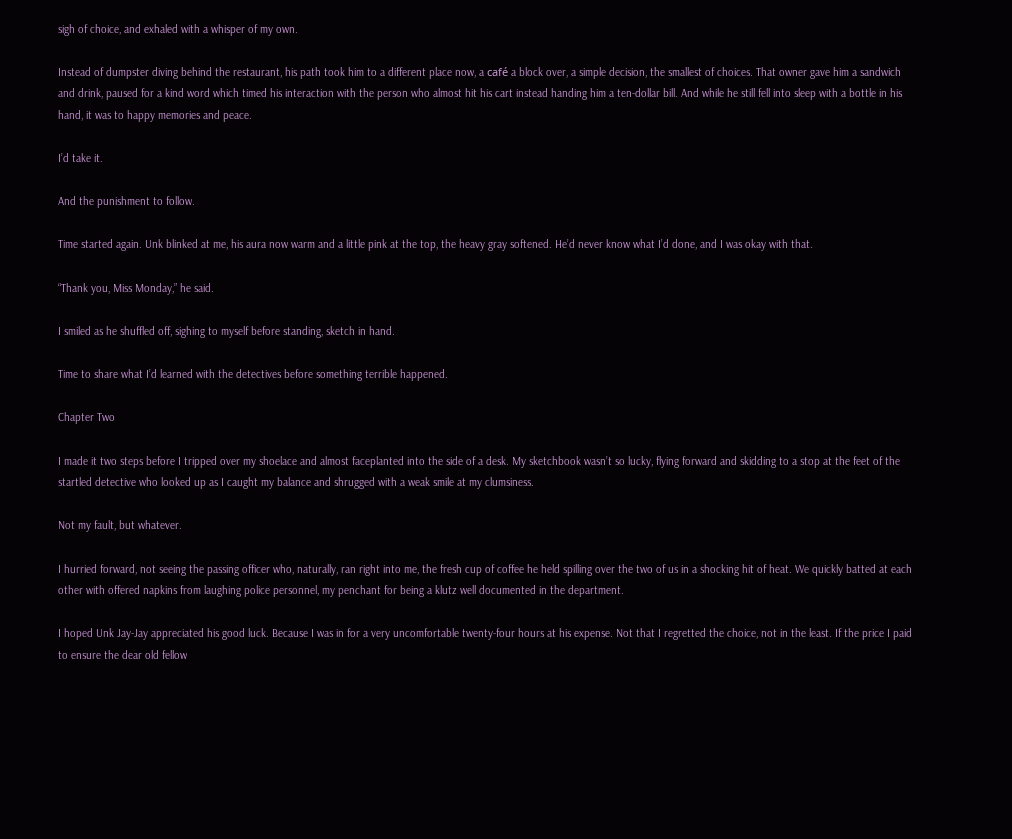sigh of choice, and exhaled with a whisper of my own.

Instead of dumpster diving behind the restaurant, his path took him to a different place now, a café a block over, a simple decision, the smallest of choices. That owner gave him a sandwich and drink, paused for a kind word which timed his interaction with the person who almost hit his cart instead handing him a ten-dollar bill. And while he still fell into sleep with a bottle in his hand, it was to happy memories and peace.

I’d take it.

And the punishment to follow.

Time started again. Unk blinked at me, his aura now warm and a little pink at the top, the heavy gray softened. He’d never know what I’d done, and I was okay with that.

“Thank you, Miss Monday,” he said.

I smiled as he shuffled off, sighing to myself before standing, sketch in hand.

Time to share what I’d learned with the detectives before something terrible happened.

Chapter Two

I made it two steps before I tripped over my shoelace and almost faceplanted into the side of a desk. My sketchbook wasn’t so lucky, flying forward and skidding to a stop at the feet of the startled detective who looked up as I caught my balance and shrugged with a weak smile at my clumsiness.

Not my fault, but whatever.

I hurried forward, not seeing the passing officer who, naturally, ran right into me, the fresh cup of coffee he held spilling over the two of us in a shocking hit of heat. We quickly batted at each other with offered napkins from laughing police personnel, my penchant for being a klutz well documented in the department.

I hoped Unk Jay-Jay appreciated his good luck. Because I was in for a very uncomfortable twenty-four hours at his expense. Not that I regretted the choice, not in the least. If the price I paid to ensure the dear old fellow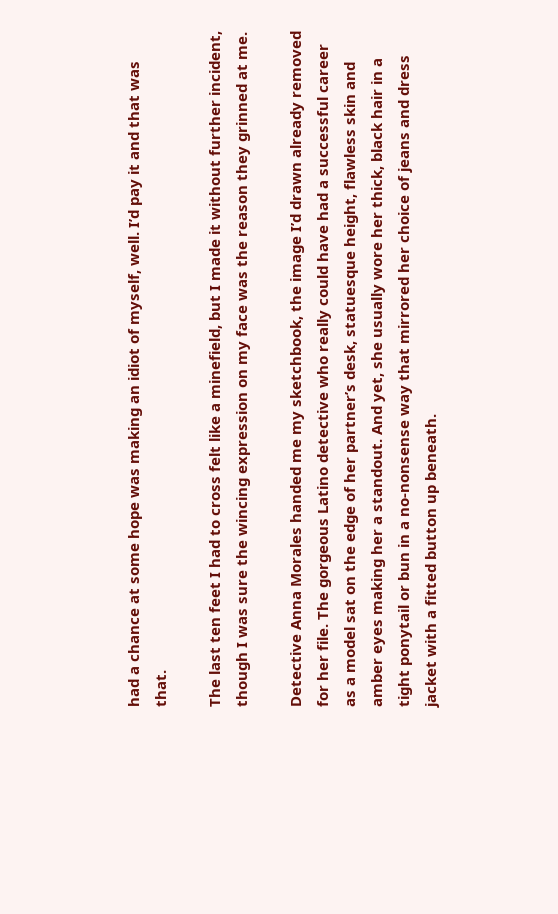had a chance at some hope was making an idiot of myself, well. I’d pay it and that was that.

The last ten feet I had to cross felt like a minefield, but I made it without further incident, though I was sure the wincing expression on my face was the reason they grinned at me.

Detective Anna Morales handed me my sketchbook, the image I’d drawn already removed for her file. The gorgeous Latino detective who really could have had a successful career as a model sat on the edge of her partner’s desk, statuesque height, flawless skin and amber eyes making her a standout. And yet, she usually wore her thick, black hair in a tight ponytail or bun in a no-nonsense way that mirrored her choice of jeans and dress jacket with a fitted button up beneath.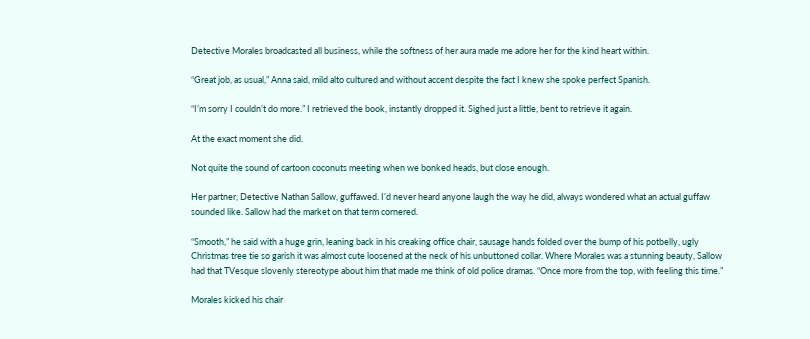Detective Morales broadcasted all business, while the softness of her aura made me adore her for the kind heart within.

“Great job, as usual,” Anna said, mild alto cultured and without accent despite the fact I knew she spoke perfect Spanish.

“I’m sorry I couldn’t do more.” I retrieved the book, instantly dropped it. Sighed just a little, bent to retrieve it again.

At the exact moment she did.

Not quite the sound of cartoon coconuts meeting when we bonked heads, but close enough.

Her partner, Detective Nathan Sallow, guffawed. I’d never heard anyone laugh the way he did, always wondered what an actual guffaw sounded like. Sallow had the market on that term cornered.

“Smooth,” he said with a huge grin, leaning back in his creaking office chair, sausage hands folded over the bump of his potbelly, ugly Christmas tree tie so garish it was almost cute loosened at the neck of his unbuttoned collar. Where Morales was a stunning beauty, Sallow had that TVesque slovenly stereotype about him that made me think of old police dramas. “Once more from the top, with feeling this time.”

Morales kicked his chair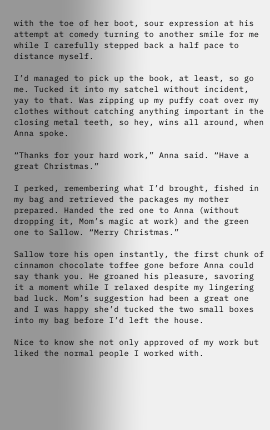with the toe of her boot, sour expression at his attempt at comedy turning to another smile for me while I carefully stepped back a half pace to distance myself.

I’d managed to pick up the book, at least, so go me. Tucked it into my satchel without incident, yay to that. Was zipping up my puffy coat over my clothes without catching anything important in the closing metal teeth, so hey, wins all around, when Anna spoke.

“Thanks for your hard work,” Anna said. “Have a great Christmas.”

I perked, remembering what I’d brought, fished in my bag and retrieved the packages my mother prepared. Handed the red one to Anna (without dropping it, Mom’s magic at work) and the green one to Sallow. “Merry Christmas.”

Sallow tore his open instantly, the first chunk of cinnamon chocolate toffee gone before Anna could say thank you. He groaned his pleasure, savoring it a moment while I relaxed despite my lingering bad luck. Mom’s suggestion had been a great one and I was happy she’d tucked the two small boxes into my bag before I’d left the house.

Nice to know she not only approved of my work but liked the normal people I worked with.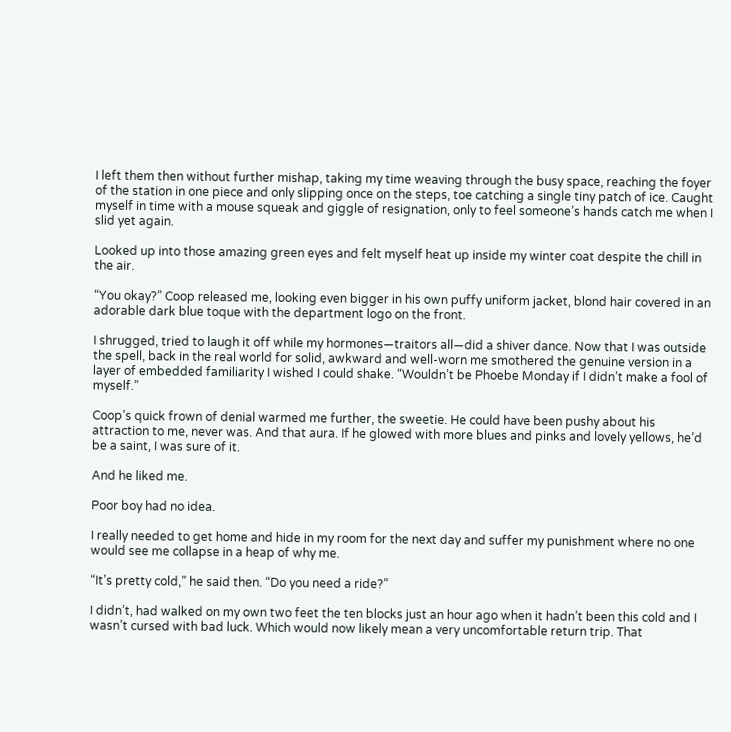I left them then without further mishap, taking my time weaving through the busy space, reaching the foyer of the station in one piece and only slipping once on the steps, toe catching a single tiny patch of ice. Caught myself in time with a mouse squeak and giggle of resignation, only to feel someone’s hands catch me when I slid yet again.

Looked up into those amazing green eyes and felt myself heat up inside my winter coat despite the chill in the air.

“You okay?” Coop released me, looking even bigger in his own puffy uniform jacket, blond hair covered in an adorable dark blue toque with the department logo on the front.

I shrugged, tried to laugh it off while my hormones—traitors all—did a shiver dance. Now that I was outside the spell, back in the real world for solid, awkward and well-worn me smothered the genuine version in a layer of embedded familiarity I wished I could shake. “Wouldn’t be Phoebe Monday if I didn’t make a fool of myself.”

Coop’s quick frown of denial warmed me further, the sweetie. He could have been pushy about his attraction to me, never was. And that aura. If he glowed with more blues and pinks and lovely yellows, he’d be a saint, I was sure of it.

And he liked me.

Poor boy had no idea.

I really needed to get home and hide in my room for the next day and suffer my punishment where no one would see me collapse in a heap of why me.

“It’s pretty cold,” he said then. “Do you need a ride?”

I didn’t, had walked on my own two feet the ten blocks just an hour ago when it hadn’t been this cold and I wasn’t cursed with bad luck. Which would now likely mean a very uncomfortable return trip. That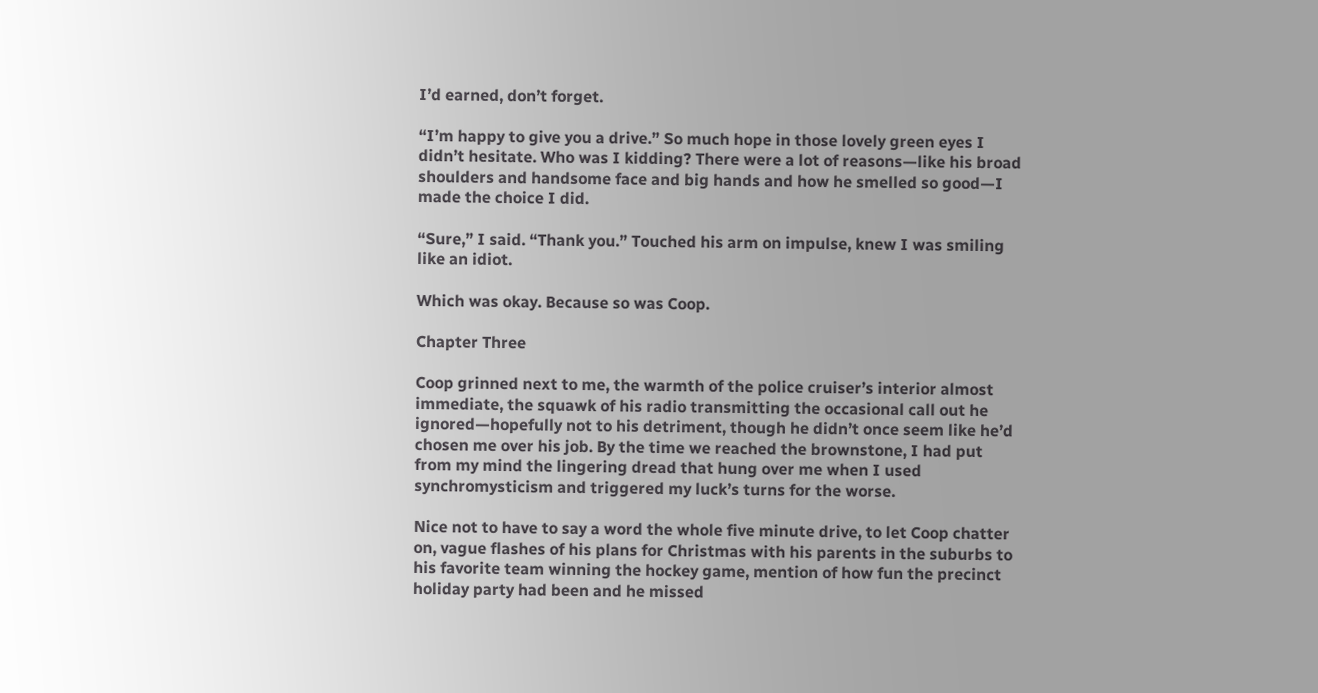I’d earned, don’t forget.

“I’m happy to give you a drive.” So much hope in those lovely green eyes I didn’t hesitate. Who was I kidding? There were a lot of reasons—like his broad shoulders and handsome face and big hands and how he smelled so good—I made the choice I did.

“Sure,” I said. “Thank you.” Touched his arm on impulse, knew I was smiling like an idiot.

Which was okay. Because so was Coop.

Chapter Three

Coop grinned next to me, the warmth of the police cruiser’s interior almost immediate, the squawk of his radio transmitting the occasional call out he ignored—hopefully not to his detriment, though he didn’t once seem like he’d chosen me over his job. By the time we reached the brownstone, I had put from my mind the lingering dread that hung over me when I used synchromysticism and triggered my luck’s turns for the worse.

Nice not to have to say a word the whole five minute drive, to let Coop chatter on, vague flashes of his plans for Christmas with his parents in the suburbs to his favorite team winning the hockey game, mention of how fun the precinct holiday party had been and he missed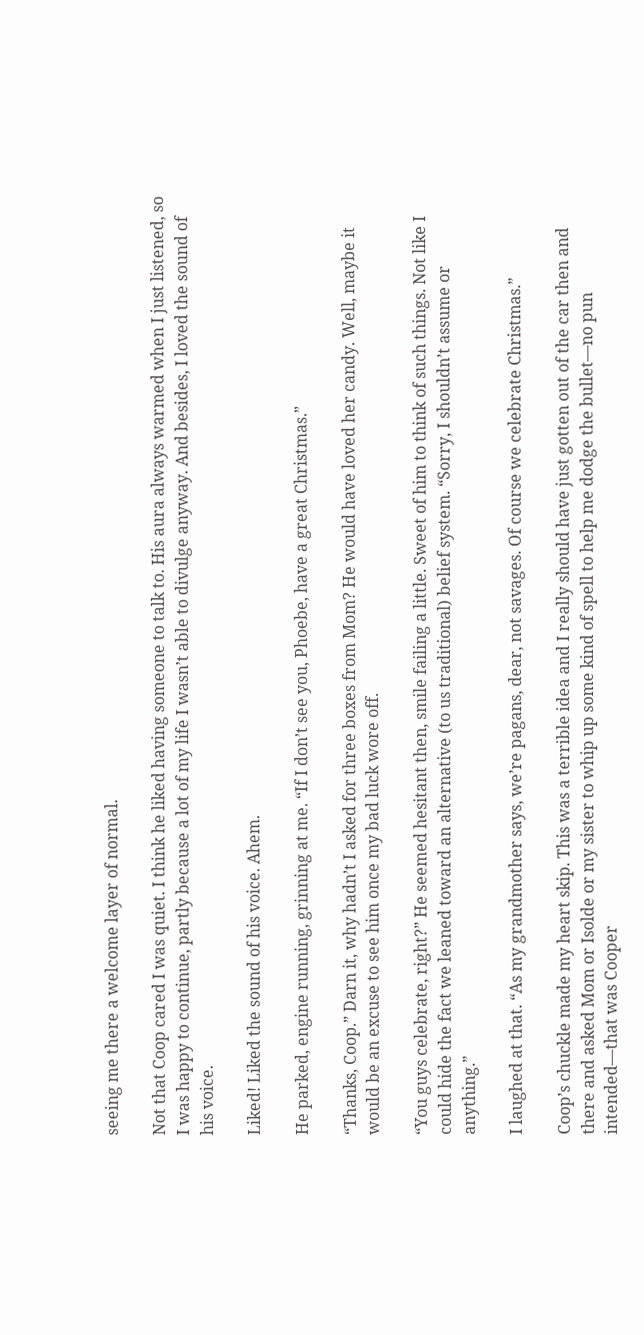seeing me there a welcome layer of normal.

Not that Coop cared I was quiet. I think he liked having someone to talk to. His aura always warmed when I just listened, so I was happy to continue, partly because a lot of my life I wasn’t able to divulge anyway. And besides, I loved the sound of his voice.

Liked! Liked the sound of his voice. Ahem.

He parked, engine running, grinning at me. “If I don’t see you, Phoebe, have a great Christmas.”

“Thanks, Coop.” Darn it, why hadn’t I asked for three boxes from Mom? He would have loved her candy. Well, maybe it would be an excuse to see him once my bad luck wore off.

“You guys celebrate, right?” He seemed hesitant then, smile failing a little. Sweet of him to think of such things. Not like I could hide the fact we leaned toward an alternative (to us traditional) belief system. “Sorry, I shouldn’t assume or anything.”

I laughed at that. “As my grandmother says, we’re pagans, dear, not savages. Of course we celebrate Christmas.”

Coop’s chuckle made my heart skip. This was a terrible idea and I really should have just gotten out of the car then and there and asked Mom or Isolde or my sister to whip up some kind of spell to help me dodge the bullet—no pun intended—that was Cooper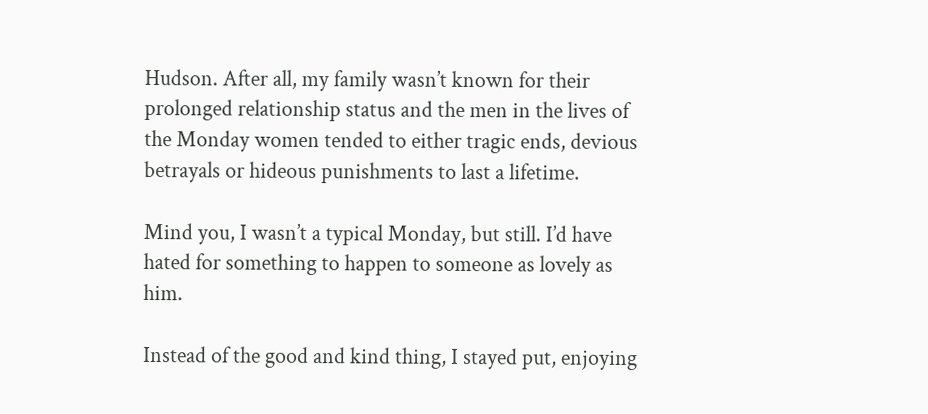Hudson. After all, my family wasn’t known for their prolonged relationship status and the men in the lives of the Monday women tended to either tragic ends, devious betrayals or hideous punishments to last a lifetime.

Mind you, I wasn’t a typical Monday, but still. I’d have hated for something to happen to someone as lovely as him.

Instead of the good and kind thing, I stayed put, enjoying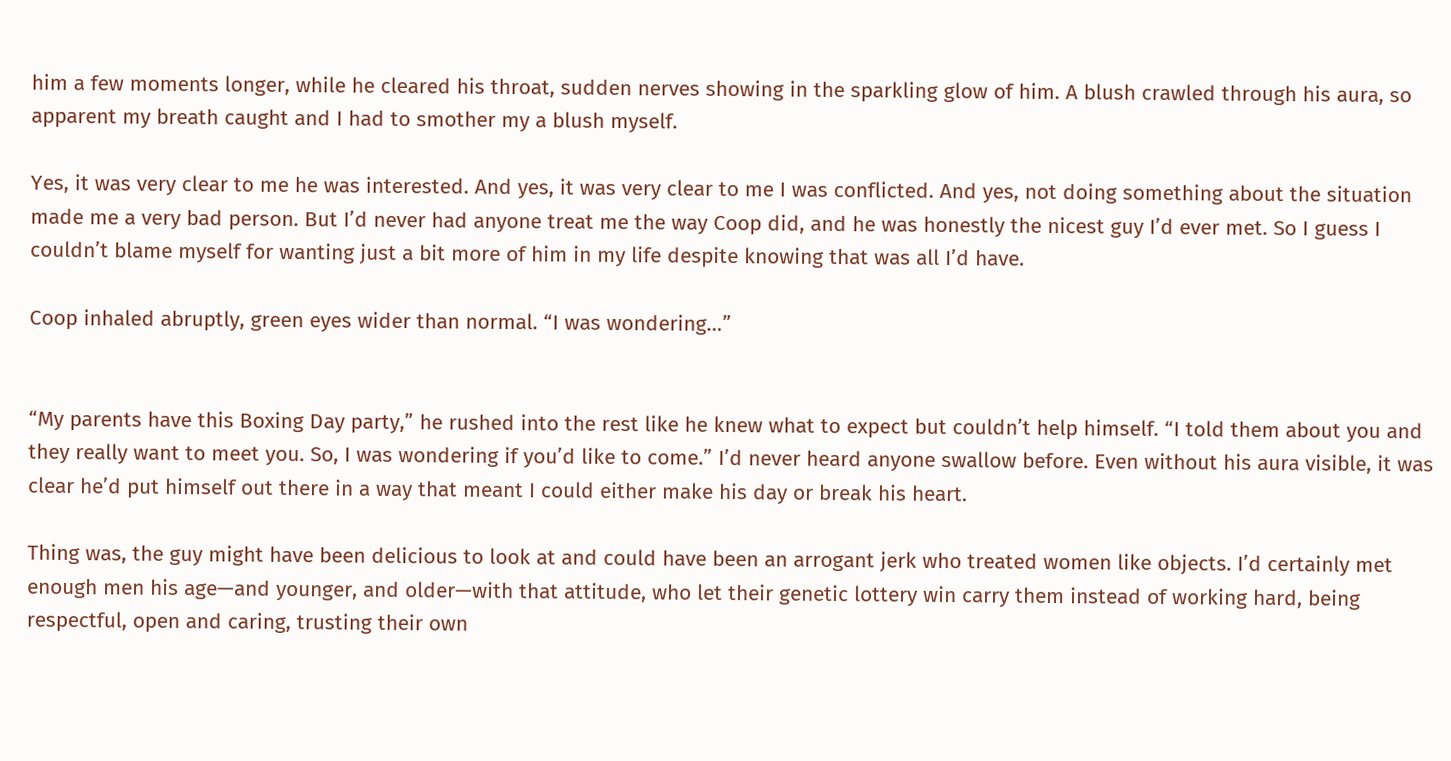him a few moments longer, while he cleared his throat, sudden nerves showing in the sparkling glow of him. A blush crawled through his aura, so apparent my breath caught and I had to smother my a blush myself.

Yes, it was very clear to me he was interested. And yes, it was very clear to me I was conflicted. And yes, not doing something about the situation made me a very bad person. But I’d never had anyone treat me the way Coop did, and he was honestly the nicest guy I’d ever met. So I guess I couldn’t blame myself for wanting just a bit more of him in my life despite knowing that was all I’d have.

Coop inhaled abruptly, green eyes wider than normal. “I was wondering…”


“My parents have this Boxing Day party,” he rushed into the rest like he knew what to expect but couldn’t help himself. “I told them about you and they really want to meet you. So, I was wondering if you’d like to come.” I’d never heard anyone swallow before. Even without his aura visible, it was clear he’d put himself out there in a way that meant I could either make his day or break his heart.

Thing was, the guy might have been delicious to look at and could have been an arrogant jerk who treated women like objects. I’d certainly met enough men his age—and younger, and older—with that attitude, who let their genetic lottery win carry them instead of working hard, being respectful, open and caring, trusting their own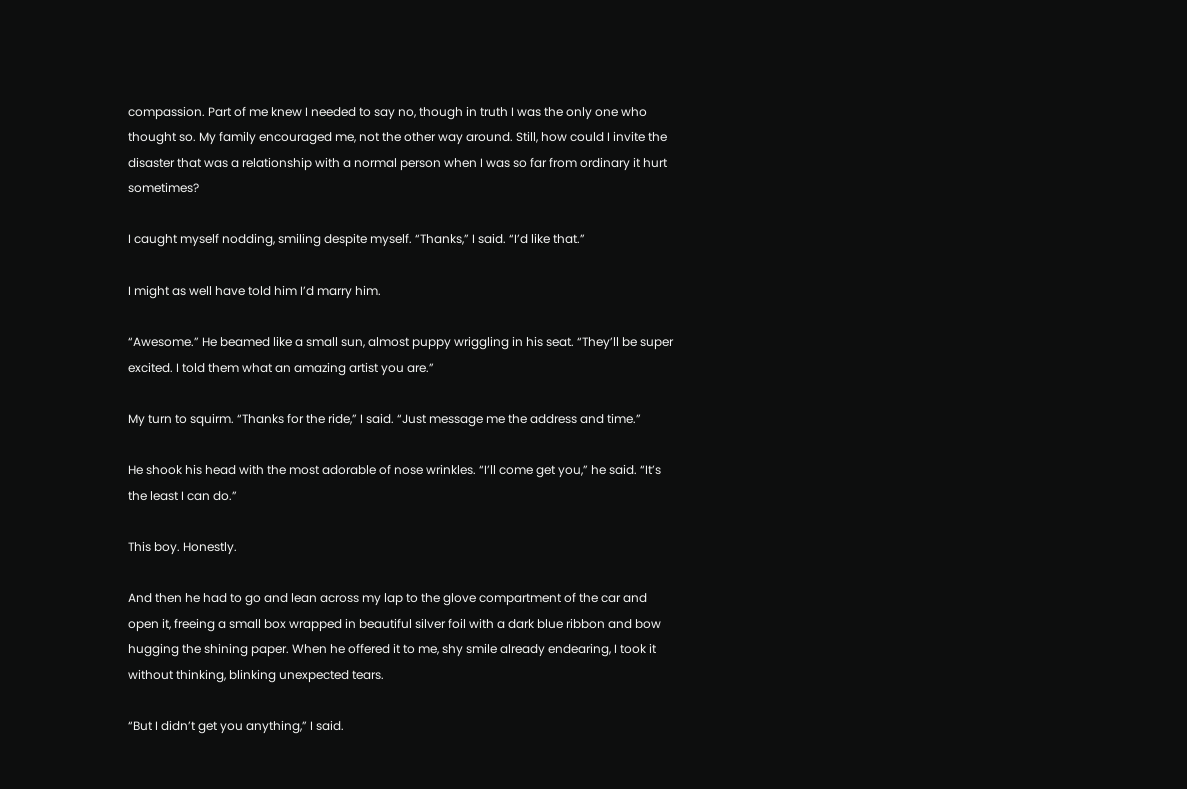compassion. Part of me knew I needed to say no, though in truth I was the only one who thought so. My family encouraged me, not the other way around. Still, how could I invite the disaster that was a relationship with a normal person when I was so far from ordinary it hurt sometimes?

I caught myself nodding, smiling despite myself. “Thanks,” I said. “I’d like that.”

I might as well have told him I’d marry him.

“Awesome.” He beamed like a small sun, almost puppy wriggling in his seat. “They’ll be super excited. I told them what an amazing artist you are.”

My turn to squirm. “Thanks for the ride,” I said. “Just message me the address and time.”

He shook his head with the most adorable of nose wrinkles. “I’ll come get you,” he said. “It’s the least I can do.”

This boy. Honestly.

And then he had to go and lean across my lap to the glove compartment of the car and open it, freeing a small box wrapped in beautiful silver foil with a dark blue ribbon and bow hugging the shining paper. When he offered it to me, shy smile already endearing, I took it without thinking, blinking unexpected tears.

“But I didn’t get you anything,” I said.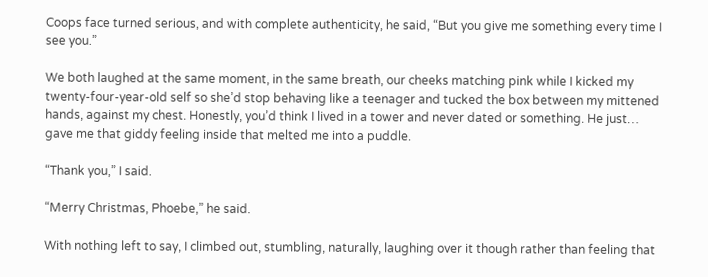Coops face turned serious, and with complete authenticity, he said, “But you give me something every time I see you.”

We both laughed at the same moment, in the same breath, our cheeks matching pink while I kicked my twenty-four-year-old self so she’d stop behaving like a teenager and tucked the box between my mittened hands, against my chest. Honestly, you’d think I lived in a tower and never dated or something. He just… gave me that giddy feeling inside that melted me into a puddle.

“Thank you,” I said.

“Merry Christmas, Phoebe,” he said.

With nothing left to say, I climbed out, stumbling, naturally, laughing over it though rather than feeling that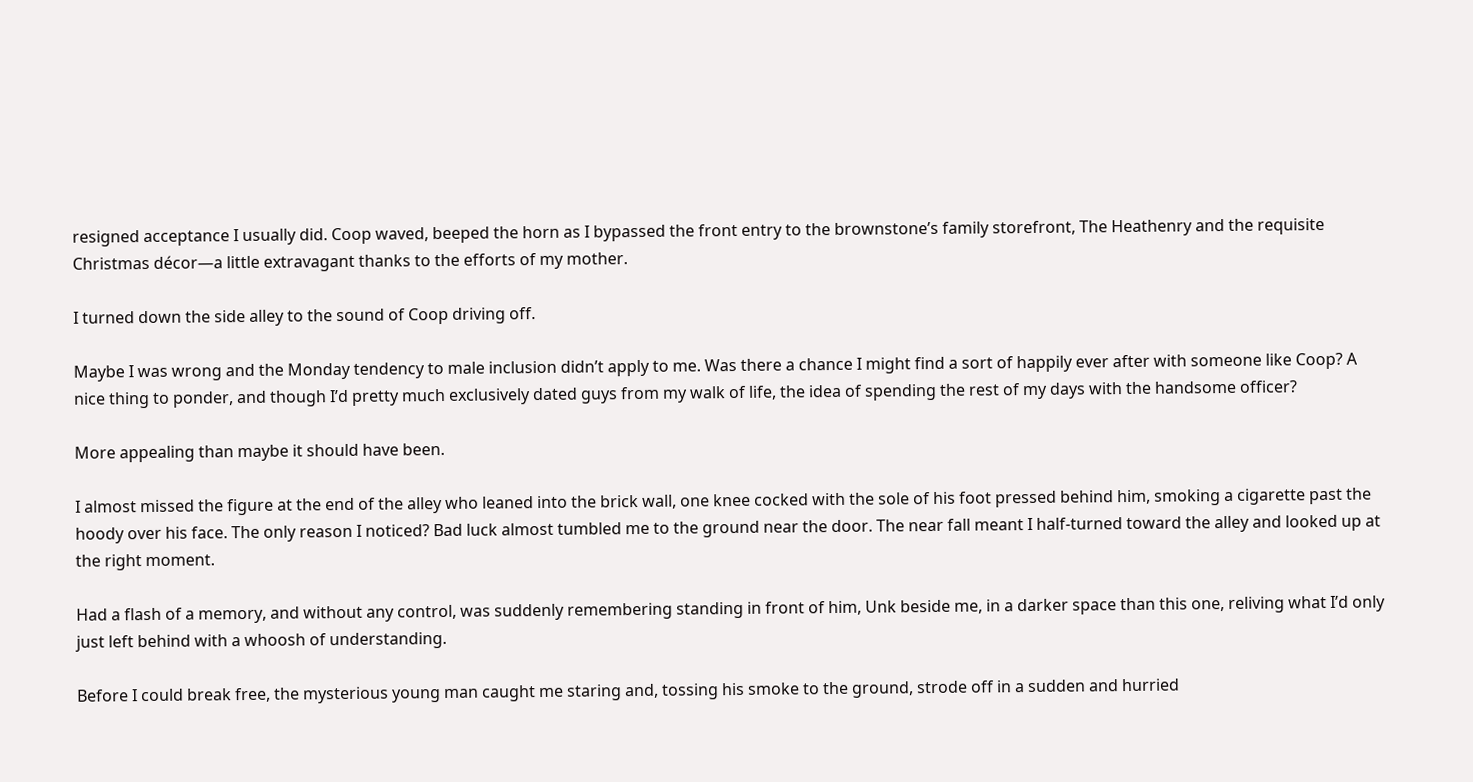resigned acceptance I usually did. Coop waved, beeped the horn as I bypassed the front entry to the brownstone’s family storefront, The Heathenry and the requisite Christmas décor—a little extravagant thanks to the efforts of my mother.

I turned down the side alley to the sound of Coop driving off.

Maybe I was wrong and the Monday tendency to male inclusion didn’t apply to me. Was there a chance I might find a sort of happily ever after with someone like Coop? A nice thing to ponder, and though I’d pretty much exclusively dated guys from my walk of life, the idea of spending the rest of my days with the handsome officer?

More appealing than maybe it should have been.

I almost missed the figure at the end of the alley who leaned into the brick wall, one knee cocked with the sole of his foot pressed behind him, smoking a cigarette past the hoody over his face. The only reason I noticed? Bad luck almost tumbled me to the ground near the door. The near fall meant I half-turned toward the alley and looked up at the right moment.

Had a flash of a memory, and without any control, was suddenly remembering standing in front of him, Unk beside me, in a darker space than this one, reliving what I’d only just left behind with a whoosh of understanding.

Before I could break free, the mysterious young man caught me staring and, tossing his smoke to the ground, strode off in a sudden and hurried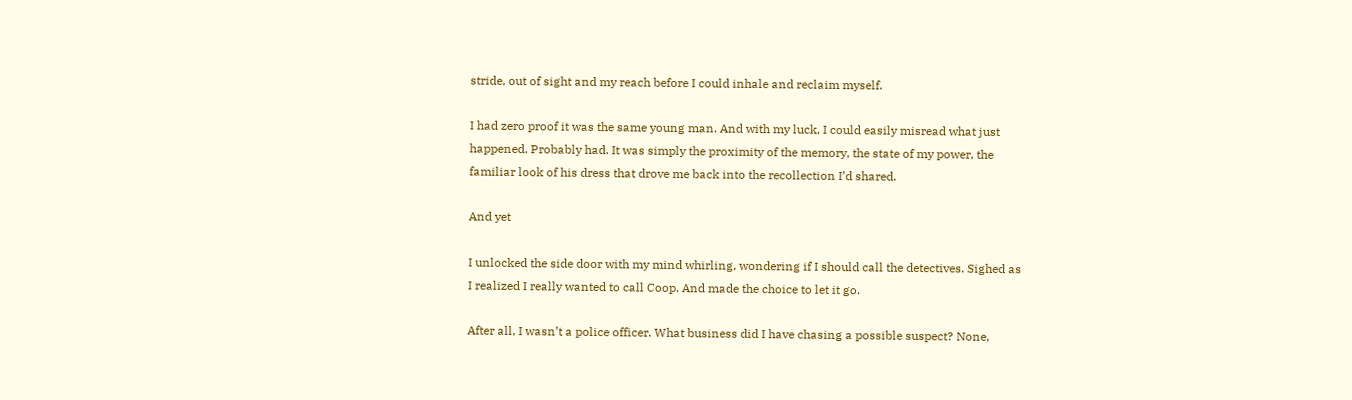stride, out of sight and my reach before I could inhale and reclaim myself.

I had zero proof it was the same young man. And with my luck, I could easily misread what just happened. Probably had. It was simply the proximity of the memory, the state of my power, the familiar look of his dress that drove me back into the recollection I’d shared.

And yet

I unlocked the side door with my mind whirling, wondering if I should call the detectives. Sighed as I realized I really wanted to call Coop. And made the choice to let it go.

After all, I wasn’t a police officer. What business did I have chasing a possible suspect? None,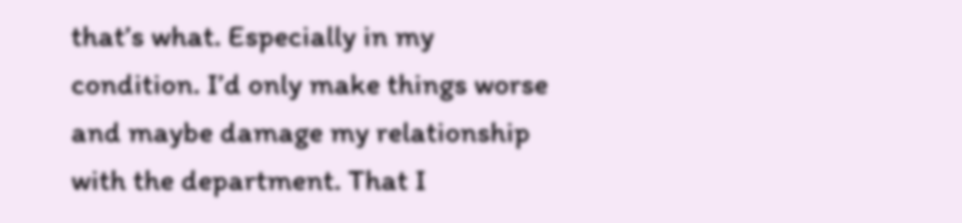that’s what. Especially in my condition. I’d only make things worse and maybe damage my relationship with the department. That I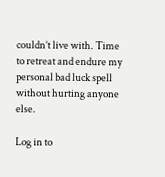couldn’t live with. Time to retreat and endure my personal bad luck spell without hurting anyone else.

Log in to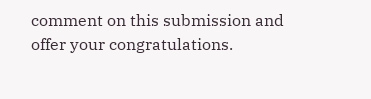comment on this submission and offer your congratulations.